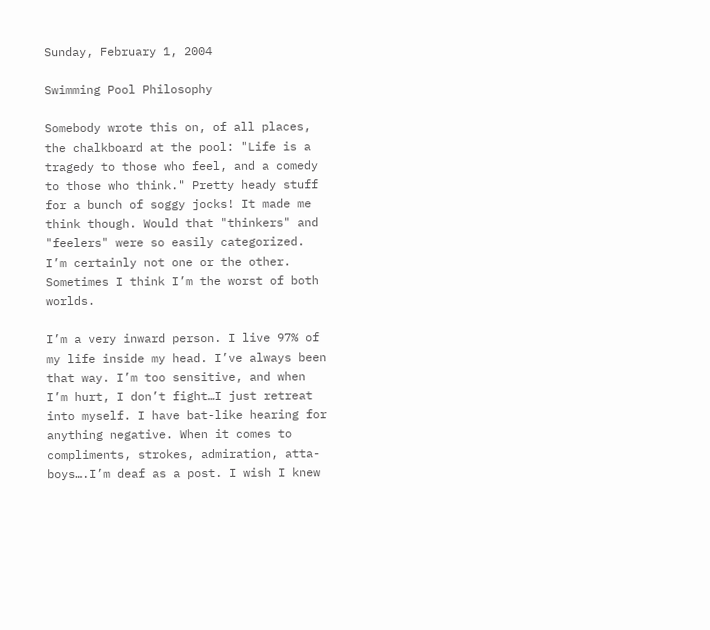Sunday, February 1, 2004

Swimming Pool Philosophy

Somebody wrote this on, of all places, the chalkboard at the pool: "Life is a tragedy to those who feel, and a comedy to those who think." Pretty heady stuff for a bunch of soggy jocks! It made me think though. Would that "thinkers" and "feelers" were so easily categorized. I’m certainly not one or the other. Sometimes I think I’m the worst of both worlds.

I’m a very inward person. I live 97% of my life inside my head. I’ve always been that way. I’m too sensitive, and when I’m hurt, I don’t fight…I just retreat into myself. I have bat-like hearing for anything negative. When it comes to compliments, strokes, admiration, atta-boys….I’m deaf as a post. I wish I knew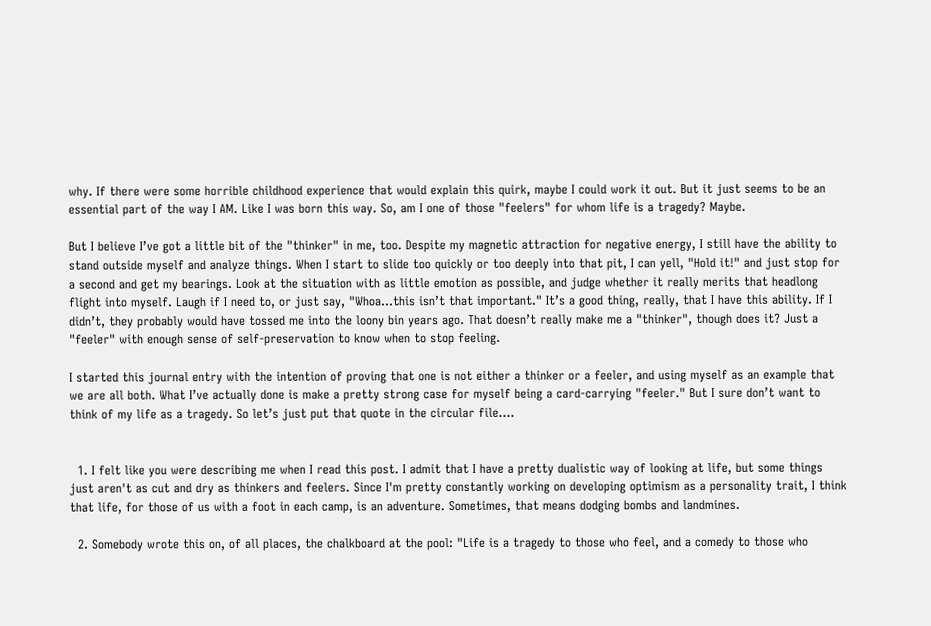why. If there were some horrible childhood experience that would explain this quirk, maybe I could work it out. But it just seems to be an essential part of the way I AM. Like I was born this way. So, am I one of those "feelers" for whom life is a tragedy? Maybe.

But I believe I’ve got a little bit of the "thinker" in me, too. Despite my magnetic attraction for negative energy, I still have the ability to stand outside myself and analyze things. When I start to slide too quickly or too deeply into that pit, I can yell, "Hold it!" and just stop for a second and get my bearings. Look at the situation with as little emotion as possible, and judge whether it really merits that headlong flight into myself. Laugh if I need to, or just say, "Whoa…this isn’t that important." It’s a good thing, really, that I have this ability. If I didn’t, they probably would have tossed me into the loony bin years ago. That doesn’t really make me a "thinker", though does it? Just a "feeler" with enough sense of self-preservation to know when to stop feeling.

I started this journal entry with the intention of proving that one is not either a thinker or a feeler, and using myself as an example that we are all both. What I’ve actually done is make a pretty strong case for myself being a card-carrying "feeler." But I sure don’t want to think of my life as a tragedy. So let’s just put that quote in the circular file….


  1. I felt like you were describing me when I read this post. I admit that I have a pretty dualistic way of looking at life, but some things just aren't as cut and dry as thinkers and feelers. Since I'm pretty constantly working on developing optimism as a personality trait, I think that life, for those of us with a foot in each camp, is an adventure. Sometimes, that means dodging bombs and landmines.

  2. Somebody wrote this on, of all places, the chalkboard at the pool: "Life is a tragedy to those who feel, and a comedy to those who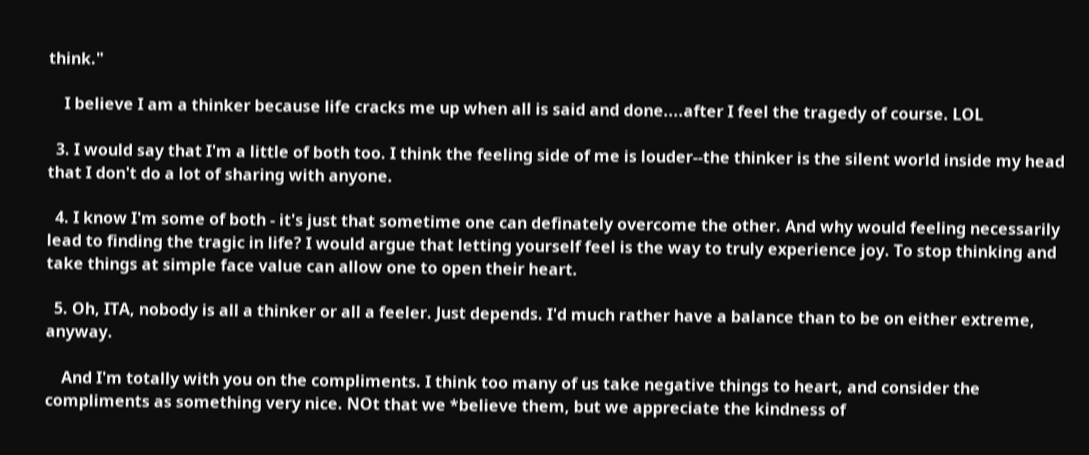think."

    I believe I am a thinker because life cracks me up when all is said and done....after I feel the tragedy of course. LOL

  3. I would say that I'm a little of both too. I think the feeling side of me is louder--the thinker is the silent world inside my head that I don't do a lot of sharing with anyone.

  4. I know I'm some of both - it's just that sometime one can definately overcome the other. And why would feeling necessarily lead to finding the tragic in life? I would argue that letting yourself feel is the way to truly experience joy. To stop thinking and take things at simple face value can allow one to open their heart.

  5. Oh, ITA, nobody is all a thinker or all a feeler. Just depends. I'd much rather have a balance than to be on either extreme, anyway.

    And I'm totally with you on the compliments. I think too many of us take negative things to heart, and consider the compliments as something very nice. NOt that we *believe them, but we appreciate the kindness of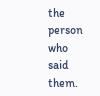the person who said them.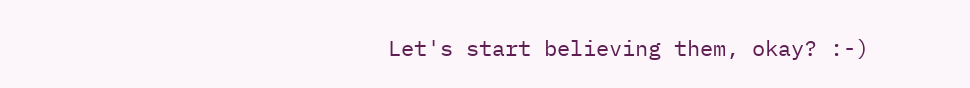Let's start believing them, okay? :-)